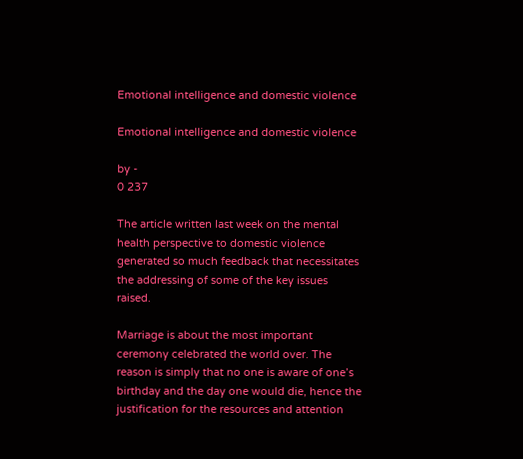Emotional intelligence and domestic violence

Emotional intelligence and domestic violence

by -
0 237

The article written last week on the mental health perspective to domestic violence generated so much feedback that necessitates the addressing of some of the key issues raised.

Marriage is about the most important ceremony celebrated the world over. The reason is simply that no one is aware of one’s birthday and the day one would die, hence the justification for the resources and attention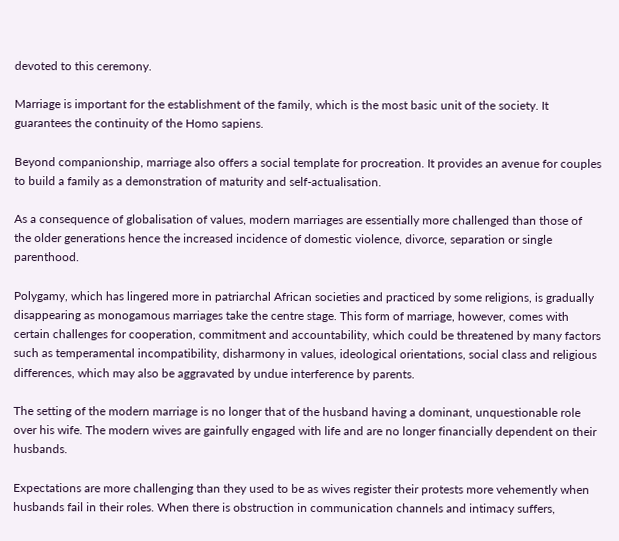devoted to this ceremony.

Marriage is important for the establishment of the family, which is the most basic unit of the society. It guarantees the continuity of the Homo sapiens.

Beyond companionship, marriage also offers a social template for procreation. It provides an avenue for couples to build a family as a demonstration of maturity and self-actualisation.

As a consequence of globalisation of values, modern marriages are essentially more challenged than those of the older generations hence the increased incidence of domestic violence, divorce, separation or single parenthood.

Polygamy, which has lingered more in patriarchal African societies and practiced by some religions, is gradually disappearing as monogamous marriages take the centre stage. This form of marriage, however, comes with certain challenges for cooperation, commitment and accountability, which could be threatened by many factors such as temperamental incompatibility, disharmony in values, ideological orientations, social class and religious differences, which may also be aggravated by undue interference by parents.

The setting of the modern marriage is no longer that of the husband having a dominant, unquestionable role over his wife. The modern wives are gainfully engaged with life and are no longer financially dependent on their husbands.

Expectations are more challenging than they used to be as wives register their protests more vehemently when husbands fail in their roles. When there is obstruction in communication channels and intimacy suffers,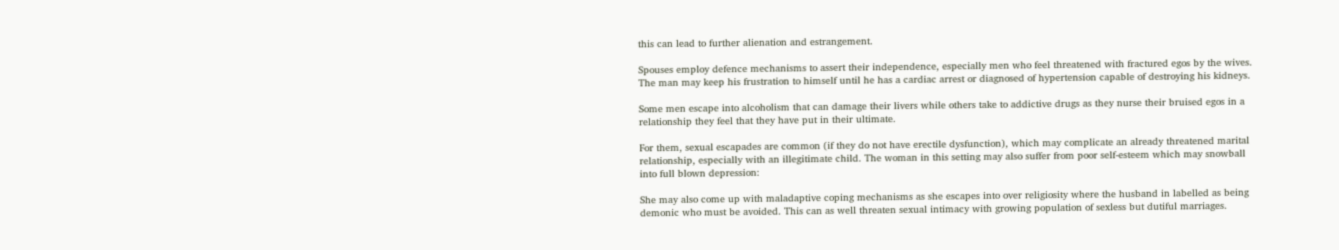this can lead to further alienation and estrangement.

Spouses employ defence mechanisms to assert their independence, especially men who feel threatened with fractured egos by the wives. The man may keep his frustration to himself until he has a cardiac arrest or diagnosed of hypertension capable of destroying his kidneys.

Some men escape into alcoholism that can damage their livers while others take to addictive drugs as they nurse their bruised egos in a relationship they feel that they have put in their ultimate.

For them, sexual escapades are common (if they do not have erectile dysfunction), which may complicate an already threatened marital relationship, especially with an illegitimate child. The woman in this setting may also suffer from poor self-esteem which may snowball into full blown depression:

She may also come up with maladaptive coping mechanisms as she escapes into over religiosity where the husband in labelled as being demonic who must be avoided. This can as well threaten sexual intimacy with growing population of sexless but dutiful marriages.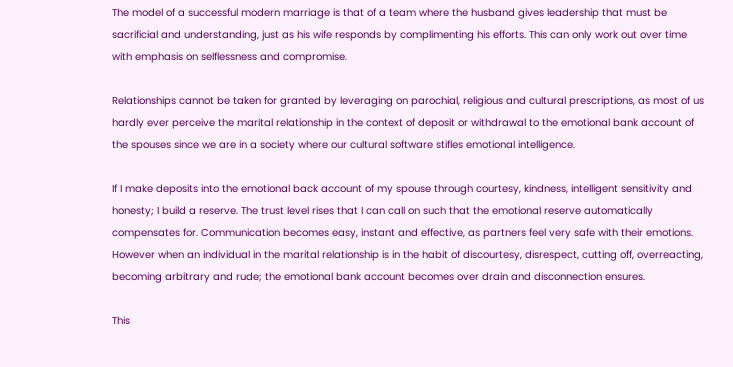The model of a successful modern marriage is that of a team where the husband gives leadership that must be sacrificial and understanding, just as his wife responds by complimenting his efforts. This can only work out over time with emphasis on selflessness and compromise.

Relationships cannot be taken for granted by leveraging on parochial, religious and cultural prescriptions, as most of us hardly ever perceive the marital relationship in the context of deposit or withdrawal to the emotional bank account of the spouses since we are in a society where our cultural software stifles emotional intelligence.

If I make deposits into the emotional back account of my spouse through courtesy, kindness, intelligent sensitivity and honesty; I build a reserve. The trust level rises that I can call on such that the emotional reserve automatically compensates for. Communication becomes easy, instant and effective, as partners feel very safe with their emotions. However when an individual in the marital relationship is in the habit of discourtesy, disrespect, cutting off, overreacting, becoming arbitrary and rude; the emotional bank account becomes over drain and disconnection ensures.

This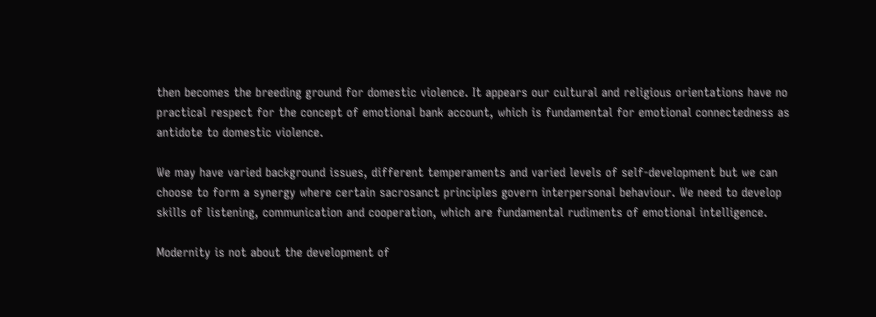then becomes the breeding ground for domestic violence. It appears our cultural and religious orientations have no practical respect for the concept of emotional bank account, which is fundamental for emotional connectedness as antidote to domestic violence.

We may have varied background issues, different temperaments and varied levels of self-development but we can choose to form a synergy where certain sacrosanct principles govern interpersonal behaviour. We need to develop skills of listening, communication and cooperation, which are fundamental rudiments of emotional intelligence.

Modernity is not about the development of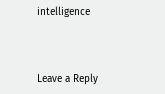intelligence



Leave a Reply